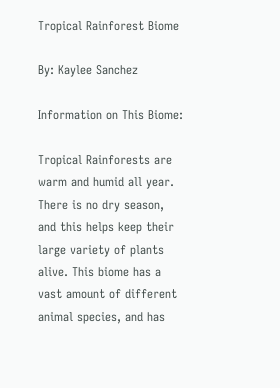Tropical Rainforest Biome

By: Kaylee Sanchez

Information on This Biome:

Tropical Rainforests are warm and humid all year. There is no dry season, and this helps keep their large variety of plants alive. This biome has a vast amount of different animal species, and has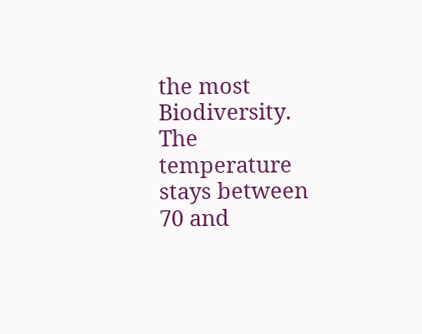the most Biodiversity. The temperature stays between 70 and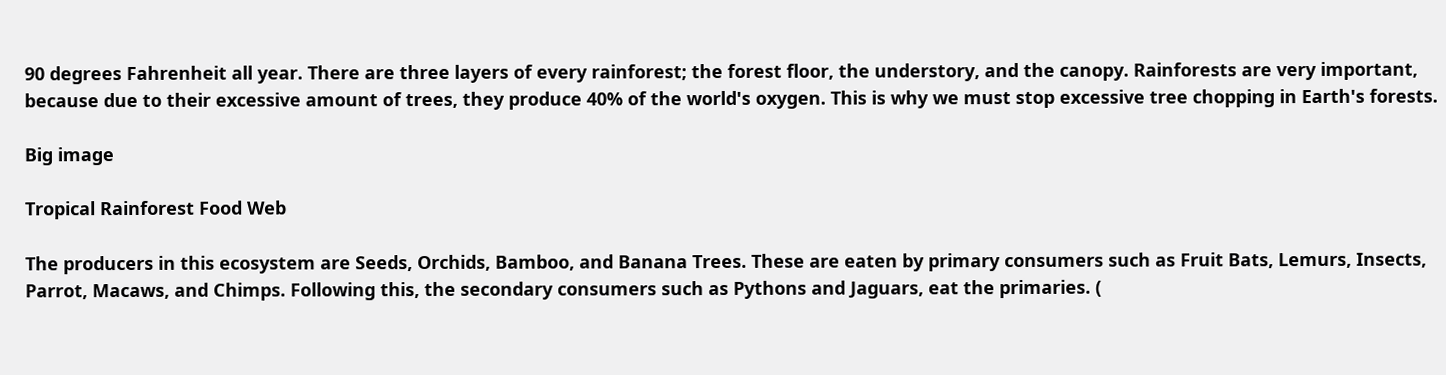90 degrees Fahrenheit all year. There are three layers of every rainforest; the forest floor, the understory, and the canopy. Rainforests are very important, because due to their excessive amount of trees, they produce 40% of the world's oxygen. This is why we must stop excessive tree chopping in Earth's forests.

Big image

Tropical Rainforest Food Web

The producers in this ecosystem are Seeds, Orchids, Bamboo, and Banana Trees. These are eaten by primary consumers such as Fruit Bats, Lemurs, Insects, Parrot, Macaws, and Chimps. Following this, the secondary consumers such as Pythons and Jaguars, eat the primaries. (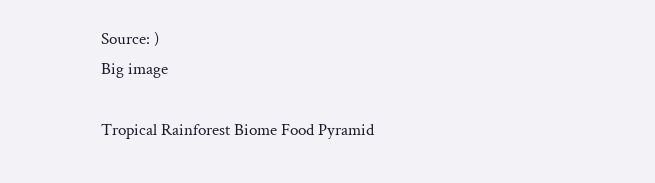Source: )
Big image

Tropical Rainforest Biome Food Pyramid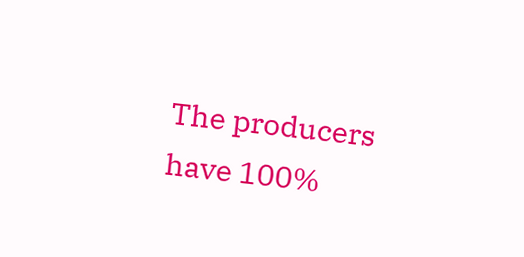The producers have 100%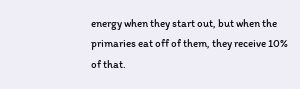energy when they start out, but when the primaries eat off of them, they receive 10% of that.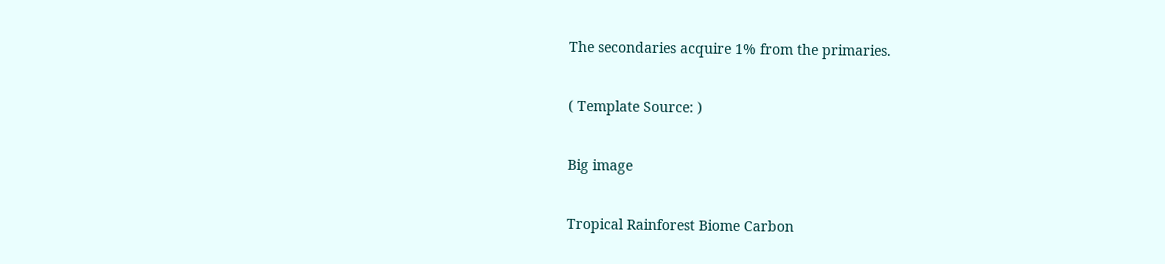The secondaries acquire 1% from the primaries.

( Template Source: )

Big image

Tropical Rainforest Biome Carbon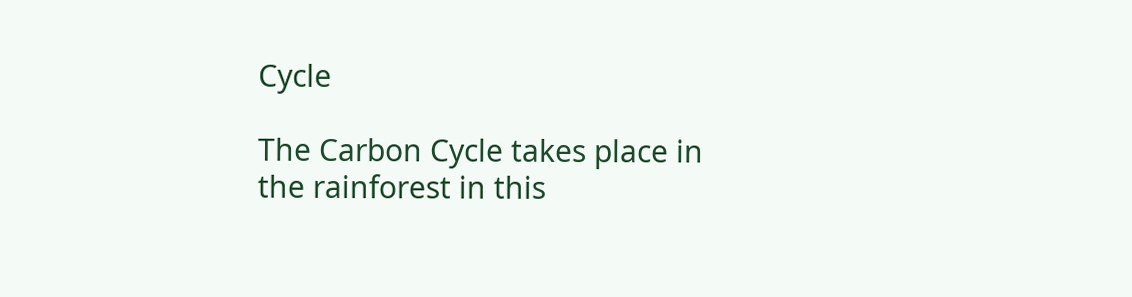Cycle

The Carbon Cycle takes place in the rainforest in this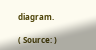diagram.

( Source: )